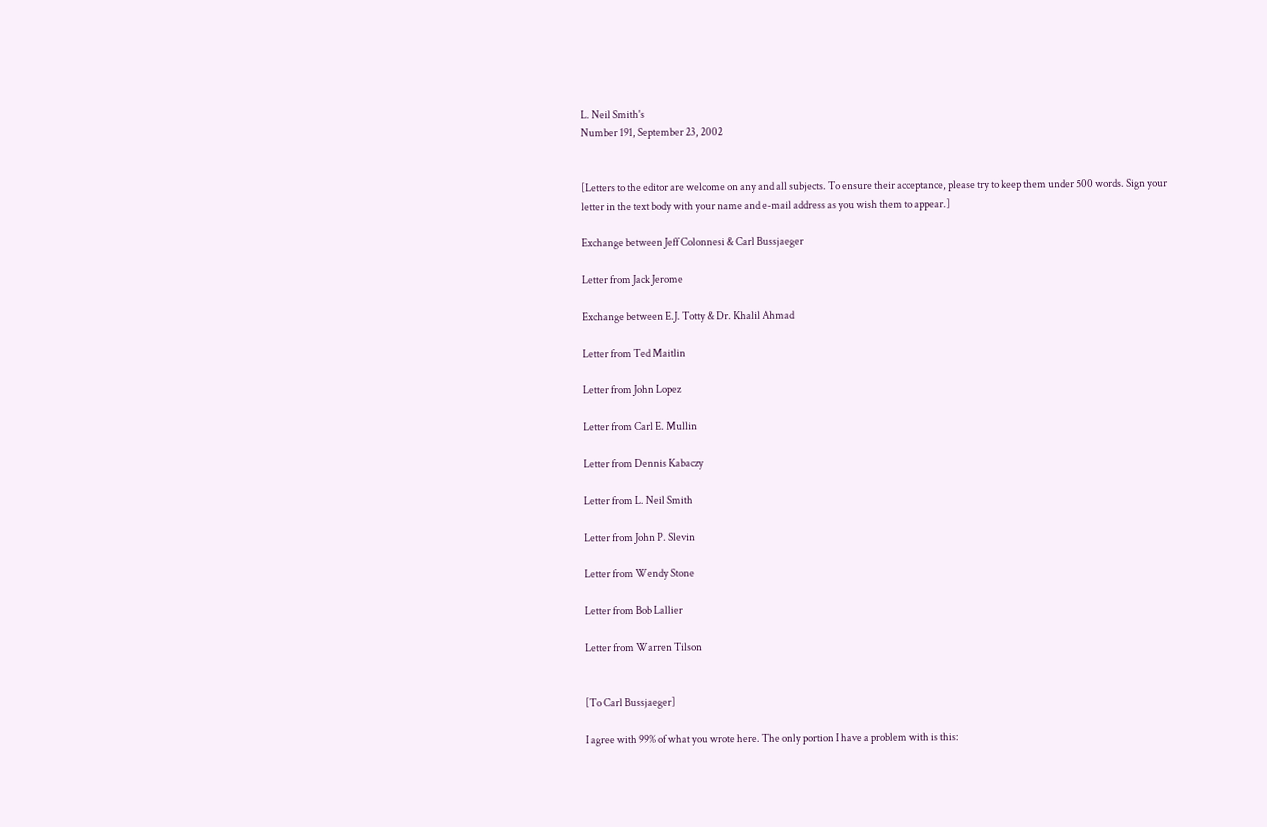L. Neil Smith's
Number 191, September 23, 2002


[Letters to the editor are welcome on any and all subjects. To ensure their acceptance, please try to keep them under 500 words. Sign your letter in the text body with your name and e-mail address as you wish them to appear.]

Exchange between Jeff Colonnesi & Carl Bussjaeger

Letter from Jack Jerome

Exchange between E.J. Totty & Dr. Khalil Ahmad

Letter from Ted Maitlin

Letter from John Lopez

Letter from Carl E. Mullin

Letter from Dennis Kabaczy

Letter from L. Neil Smith

Letter from John P. Slevin

Letter from Wendy Stone

Letter from Bob Lallier

Letter from Warren Tilson


[To Carl Bussjaeger]

I agree with 99% of what you wrote here. The only portion I have a problem with is this: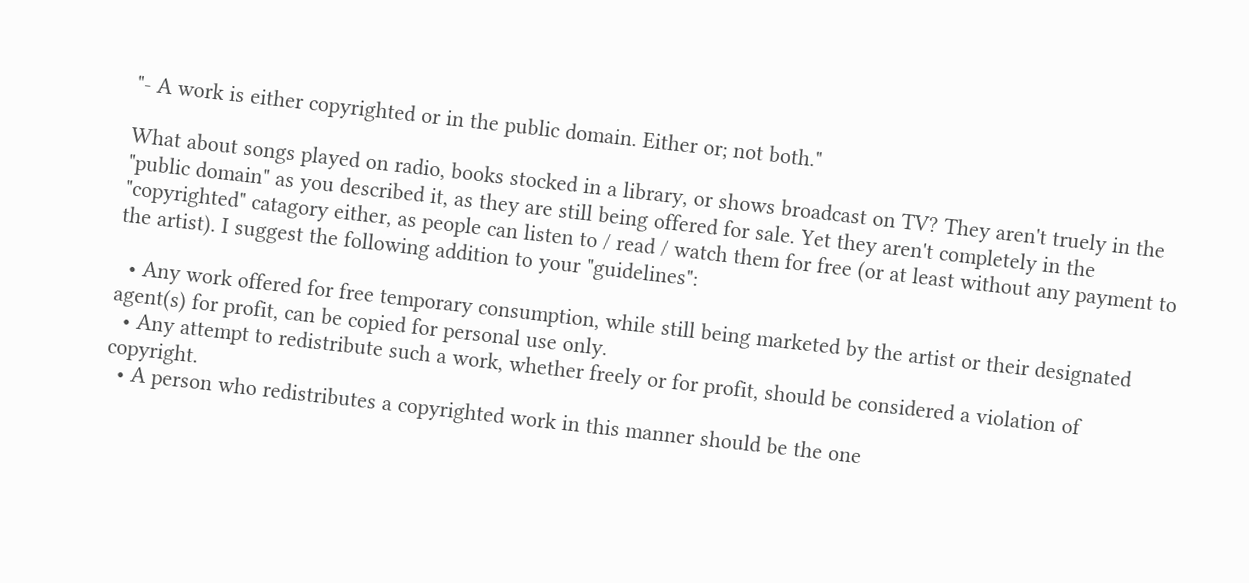"- A work is either copyrighted or in the public domain. Either or; not both."

What about songs played on radio, books stocked in a library, or shows broadcast on TV? They aren't truely in the "public domain" as you described it, as they are still being offered for sale. Yet they aren't completely in the "copyrighted" catagory either, as people can listen to / read / watch them for free (or at least without any payment to the artist). I suggest the following addition to your "guidelines":

  • Any work offered for free temporary consumption, while still being marketed by the artist or their designated agent(s) for profit, can be copied for personal use only.
  • Any attempt to redistribute such a work, whether freely or for profit, should be considered a violation of copyright.
  • A person who redistributes a copyrighted work in this manner should be the one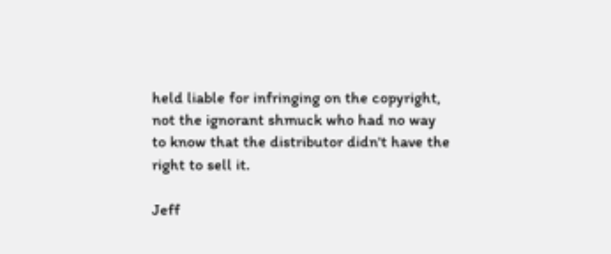held liable for infringing on the copyright, not the ignorant shmuck who had no way to know that the distributor didn't have the right to sell it.

Jeff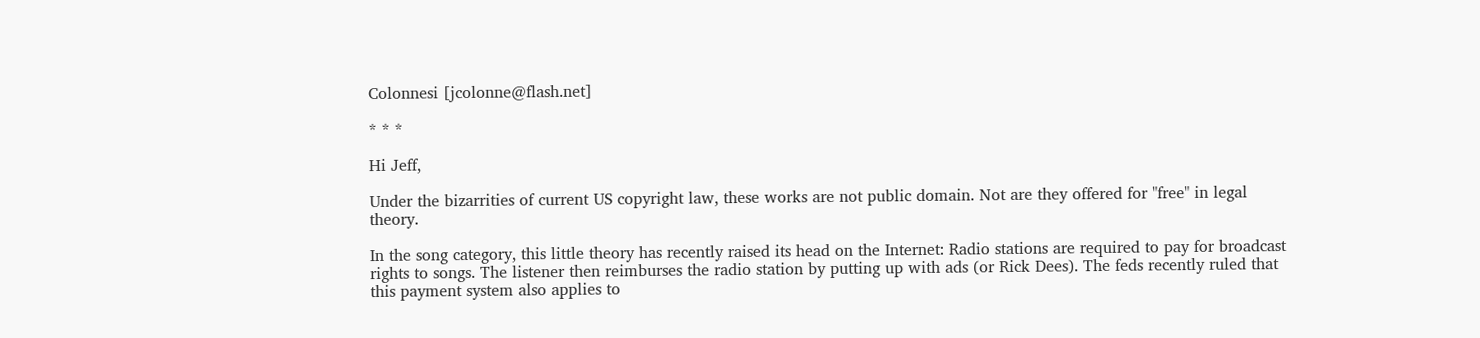Colonnesi [jcolonne@flash.net]

* * *

Hi Jeff,

Under the bizarrities of current US copyright law, these works are not public domain. Not are they offered for "free" in legal theory.

In the song category, this little theory has recently raised its head on the Internet: Radio stations are required to pay for broadcast rights to songs. The listener then reimburses the radio station by putting up with ads (or Rick Dees). The feds recently ruled that this payment system also applies to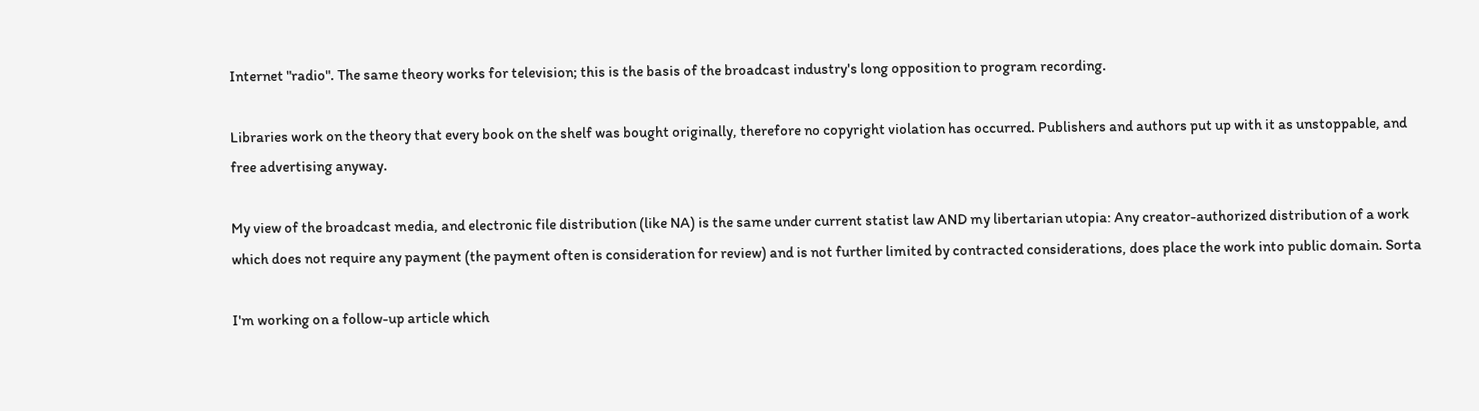Internet "radio". The same theory works for television; this is the basis of the broadcast industry's long opposition to program recording.

Libraries work on the theory that every book on the shelf was bought originally, therefore no copyright violation has occurred. Publishers and authors put up with it as unstoppable, and free advertising anyway.

My view of the broadcast media, and electronic file distribution (like NA) is the same under current statist law AND my libertarian utopia: Any creator-authorized distribution of a work which does not require any payment (the payment often is consideration for review) and is not further limited by contracted considerations, does place the work into public domain. Sorta

I'm working on a follow-up article which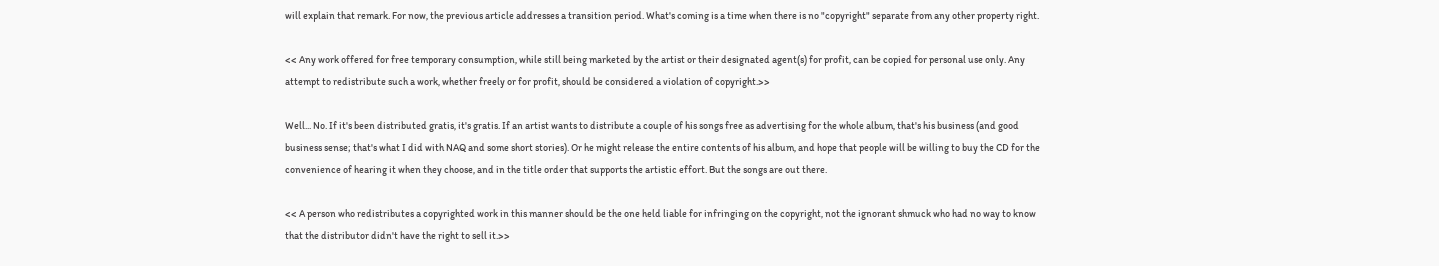will explain that remark. For now, the previous article addresses a transition period. What's coming is a time when there is no "copyright" separate from any other property right.

<< Any work offered for free temporary consumption, while still being marketed by the artist or their designated agent(s) for profit, can be copied for personal use only. Any attempt to redistribute such a work, whether freely or for profit, should be considered a violation of copyright.>>

Well... No. If it's been distributed gratis, it's gratis. If an artist wants to distribute a couple of his songs free as advertising for the whole album, that's his business (and good business sense; that's what I did with NAQ and some short stories). Or he might release the entire contents of his album, and hope that people will be willing to buy the CD for the convenience of hearing it when they choose, and in the title order that supports the artistic effort. But the songs are out there.

<< A person who redistributes a copyrighted work in this manner should be the one held liable for infringing on the copyright, not the ignorant shmuck who had no way to know that the distributor didn't have the right to sell it.>>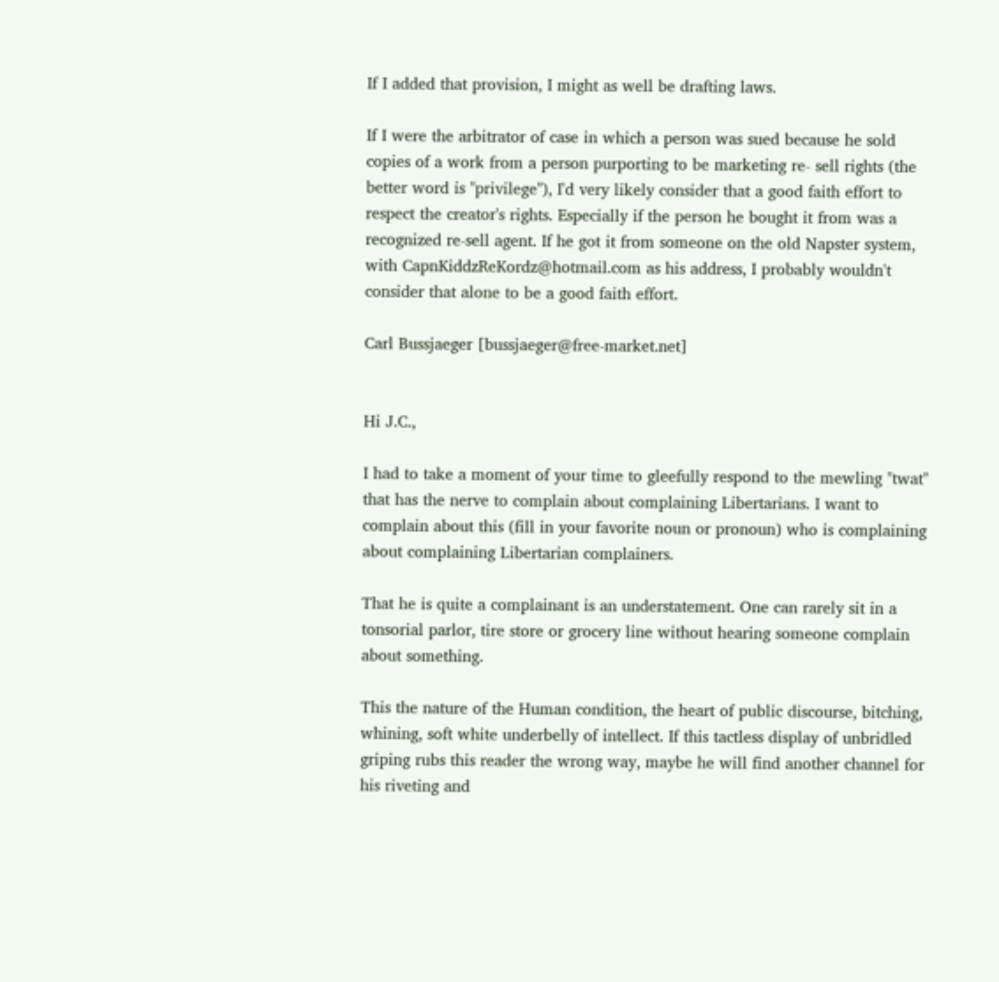If I added that provision, I might as well be drafting laws.

If I were the arbitrator of case in which a person was sued because he sold copies of a work from a person purporting to be marketing re- sell rights (the better word is "privilege"), I'd very likely consider that a good faith effort to respect the creator's rights. Especially if the person he bought it from was a recognized re-sell agent. If he got it from someone on the old Napster system, with CapnKiddzReKordz@hotmail.com as his address, I probably wouldn't consider that alone to be a good faith effort.

Carl Bussjaeger [bussjaeger@free-market.net]


Hi J.C.,

I had to take a moment of your time to gleefully respond to the mewling "twat" that has the nerve to complain about complaining Libertarians. I want to complain about this (fill in your favorite noun or pronoun) who is complaining about complaining Libertarian complainers.

That he is quite a complainant is an understatement. One can rarely sit in a tonsorial parlor, tire store or grocery line without hearing someone complain about something.

This the nature of the Human condition, the heart of public discourse, bitching, whining, soft white underbelly of intellect. If this tactless display of unbridled griping rubs this reader the wrong way, maybe he will find another channel for his riveting and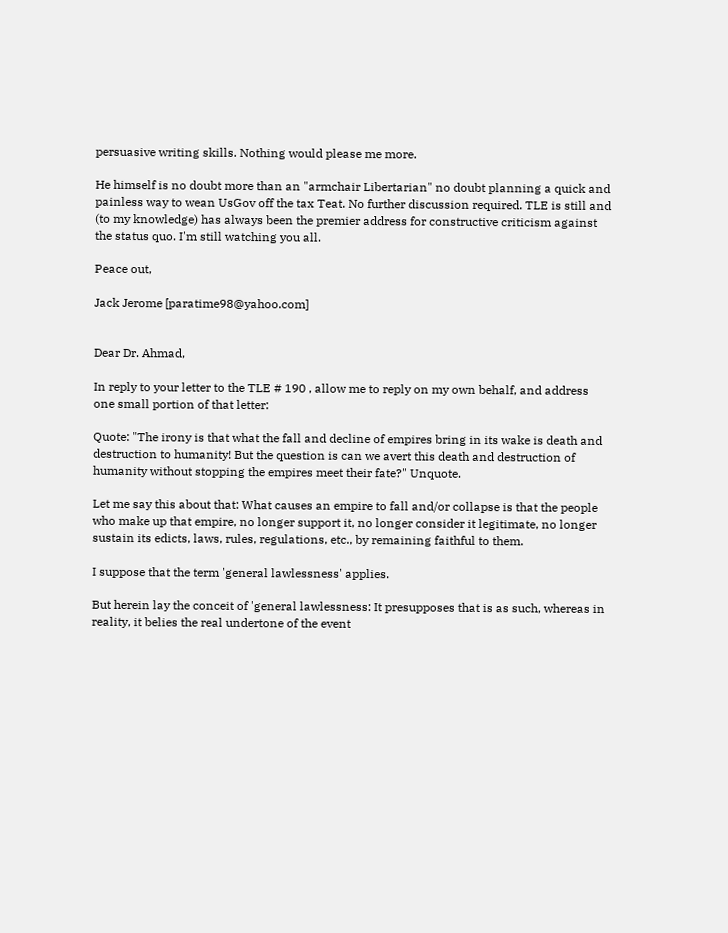persuasive writing skills. Nothing would please me more.

He himself is no doubt more than an "armchair Libertarian" no doubt planning a quick and painless way to wean UsGov off the tax Teat. No further discussion required. TLE is still and (to my knowledge) has always been the premier address for constructive criticism against the status quo. I'm still watching you all.

Peace out,

Jack Jerome [paratime98@yahoo.com]


Dear Dr. Ahmad,

In reply to your letter to the TLE # 190 , allow me to reply on my own behalf, and address one small portion of that letter:

Quote: "The irony is that what the fall and decline of empires bring in its wake is death and destruction to humanity! But the question is can we avert this death and destruction of humanity without stopping the empires meet their fate?" Unquote.

Let me say this about that: What causes an empire to fall and/or collapse is that the people who make up that empire, no longer support it, no longer consider it legitimate, no longer sustain its edicts, laws, rules, regulations, etc., by remaining faithful to them.

I suppose that the term 'general lawlessness' applies.

But herein lay the conceit of 'general lawlessness: It presupposes that is as such, whereas in reality, it belies the real undertone of the event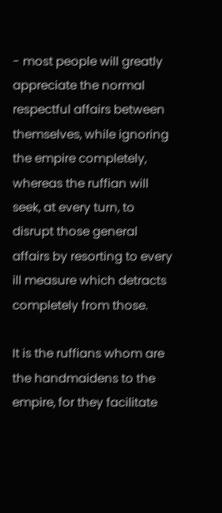- most people will greatly appreciate the normal respectful affairs between themselves, while ignoring the empire completely, whereas the ruffian will seek, at every turn, to disrupt those general affairs by resorting to every ill measure which detracts completely from those.

It is the ruffians whom are the handmaidens to the empire, for they facilitate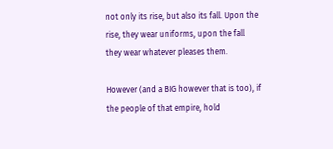not only its rise, but also its fall. Upon the rise, they wear uniforms, upon the fall they wear whatever pleases them.

However (and a BIG however that is too), if the people of that empire, hold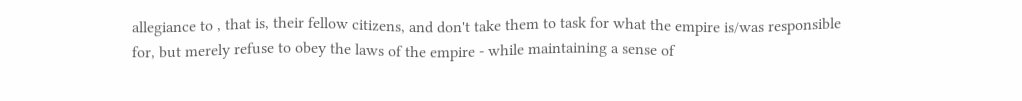allegiance to , that is, their fellow citizens, and don't take them to task for what the empire is/was responsible for, but merely refuse to obey the laws of the empire - while maintaining a sense of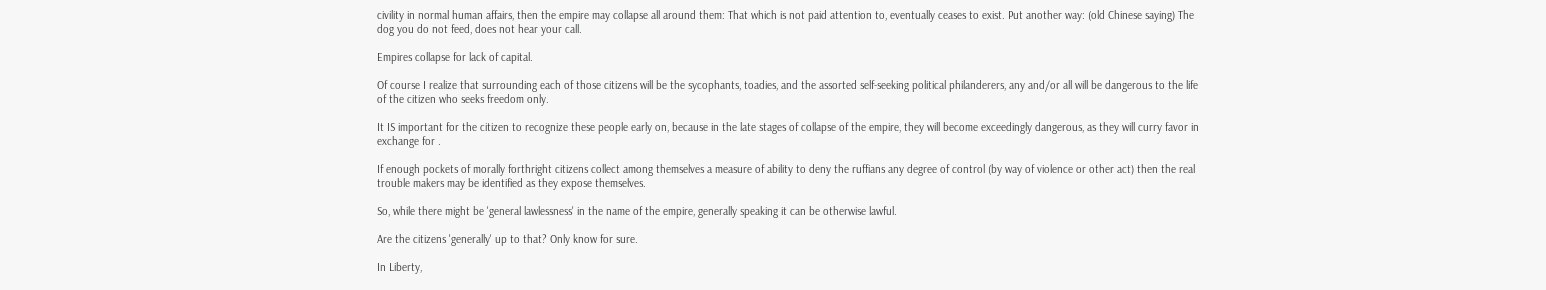civility in normal human affairs, then the empire may collapse all around them: That which is not paid attention to, eventually ceases to exist. Put another way: (old Chinese saying) The dog you do not feed, does not hear your call.

Empires collapse for lack of capital.

Of course I realize that surrounding each of those citizens will be the sycophants, toadies, and the assorted self-seeking political philanderers, any and/or all will be dangerous to the life of the citizen who seeks freedom only.

It IS important for the citizen to recognize these people early on, because in the late stages of collapse of the empire, they will become exceedingly dangerous, as they will curry favor in exchange for .

If enough pockets of morally forthright citizens collect among themselves a measure of ability to deny the ruffians any degree of control (by way of violence or other act) then the real trouble makers may be identified as they expose themselves.

So, while there might be 'general lawlessness' in the name of the empire, generally speaking it can be otherwise lawful.

Are the citizens 'generally' up to that? Only know for sure.

In Liberty,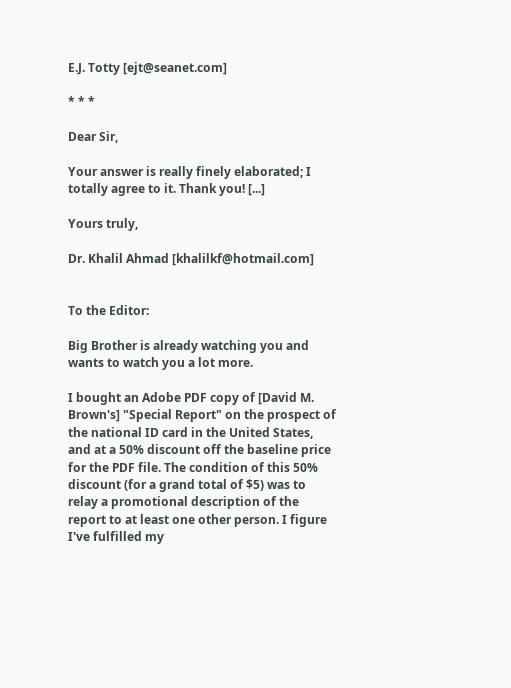E.J. Totty [ejt@seanet.com]

* * *

Dear Sir,

Your answer is really finely elaborated; I totally agree to it. Thank you! [...]

Yours truly,

Dr. Khalil Ahmad [khalilkf@hotmail.com]


To the Editor:

Big Brother is already watching you and wants to watch you a lot more.

I bought an Adobe PDF copy of [David M. Brown's] "Special Report" on the prospect of the national ID card in the United States, and at a 50% discount off the baseline price for the PDF file. The condition of this 50% discount (for a grand total of $5) was to relay a promotional description of the report to at least one other person. I figure I've fulfilled my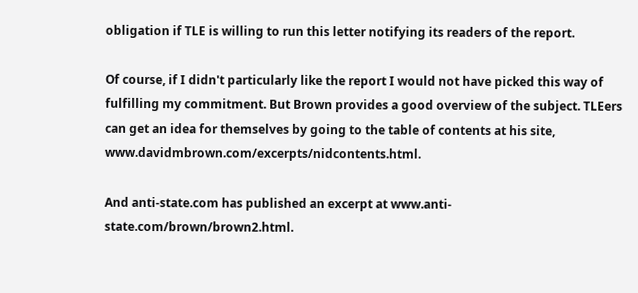obligation if TLE is willing to run this letter notifying its readers of the report.

Of course, if I didn't particularly like the report I would not have picked this way of fulfilling my commitment. But Brown provides a good overview of the subject. TLEers can get an idea for themselves by going to the table of contents at his site, www.davidmbrown.com/excerpts/nidcontents.html.

And anti-state.com has published an excerpt at www.anti-state.com/brown/brown2.html.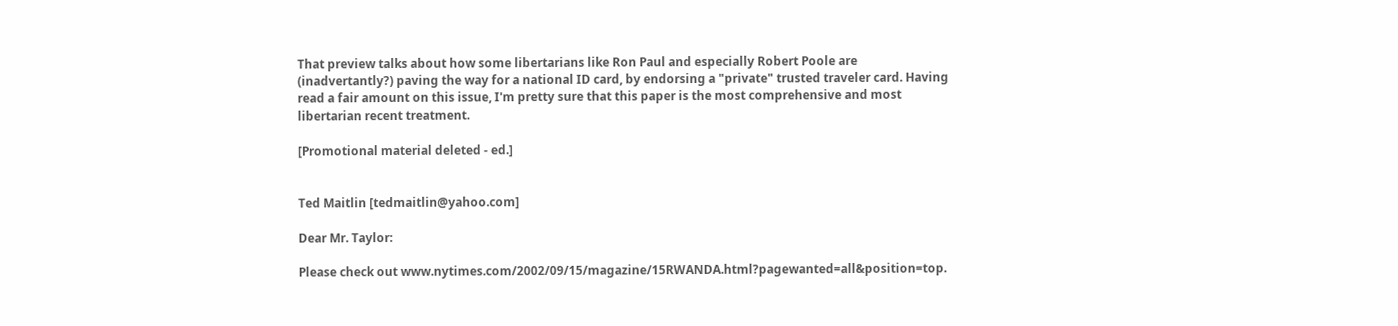That preview talks about how some libertarians like Ron Paul and especially Robert Poole are (inadvertantly?) paving the way for a national ID card, by endorsing a "private" trusted traveler card. Having read a fair amount on this issue, I'm pretty sure that this paper is the most comprehensive and most libertarian recent treatment.

[Promotional material deleted - ed.]


Ted Maitlin [tedmaitlin@yahoo.com]

Dear Mr. Taylor:

Please check out www.nytimes.com/2002/09/15/magazine/15RWANDA.html?pagewanted=all&position=top.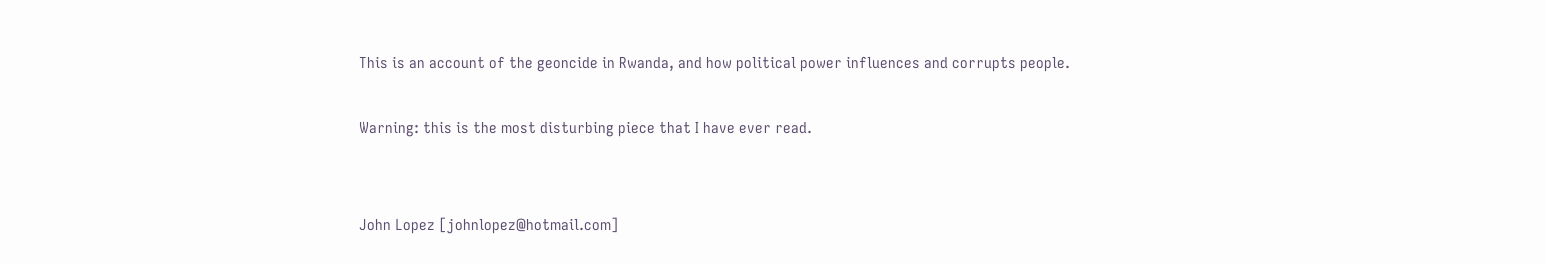This is an account of the geoncide in Rwanda, and how political power influences and corrupts people.

Warning: this is the most disturbing piece that I have ever read.


John Lopez [johnlopez@hotmail.com]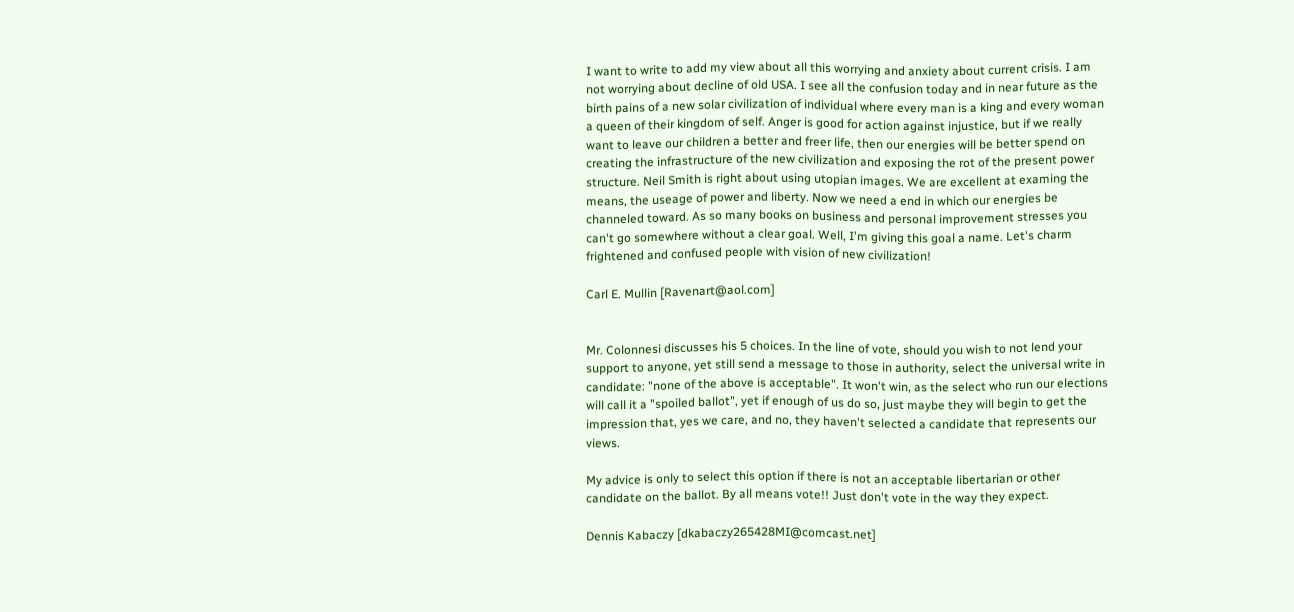I want to write to add my view about all this worrying and anxiety about current crisis. I am not worrying about decline of old USA. I see all the confusion today and in near future as the birth pains of a new solar civilization of individual where every man is a king and every woman a queen of their kingdom of self. Anger is good for action against injustice, but if we really want to leave our children a better and freer life, then our energies will be better spend on creating the infrastructure of the new civilization and exposing the rot of the present power structure. Neil Smith is right about using utopian images. We are excellent at examing the means, the useage of power and liberty. Now we need a end in which our energies be channeled toward. As so many books on business and personal improvement stresses you can't go somewhere without a clear goal. Well, I'm giving this goal a name. Let's charm frightened and confused people with vision of new civilization!

Carl E. Mullin [Ravenart@aol.com]


Mr. Colonnesi discusses his 5 choices. In the line of vote, should you wish to not lend your support to anyone, yet still send a message to those in authority, select the universal write in candidate: "none of the above is acceptable". It won't win, as the select who run our elections will call it a "spoiled ballot", yet if enough of us do so, just maybe they will begin to get the impression that, yes we care, and no, they haven't selected a candidate that represents our views.

My advice is only to select this option if there is not an acceptable libertarian or other candidate on the ballot. By all means vote!! Just don't vote in the way they expect.

Dennis Kabaczy [dkabaczy265428MI@comcast.net]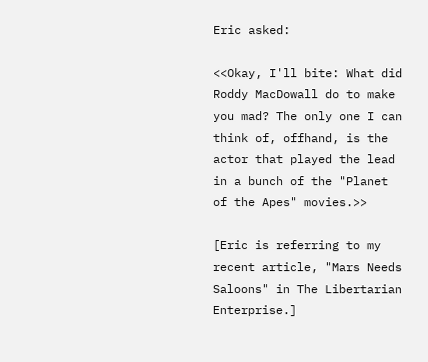Eric asked:

<<Okay, I'll bite: What did Roddy MacDowall do to make you mad? The only one I can think of, offhand, is the actor that played the lead in a bunch of the "Planet of the Apes" movies.>>

[Eric is referring to my recent article, "Mars Needs Saloons" in The Libertarian Enterprise.]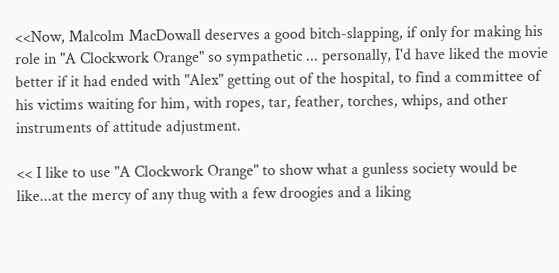<<Now, Malcolm MacDowall deserves a good bitch-slapping, if only for making his role in "A Clockwork Orange" so sympathetic ... personally, I'd have liked the movie better if it had ended with "Alex" getting out of the hospital, to find a committee of his victims waiting for him, with ropes, tar, feather, torches, whips, and other instruments of attitude adjustment.

<< I like to use "A Clockwork Orange" to show what a gunless society would be like...at the mercy of any thug with a few droogies and a liking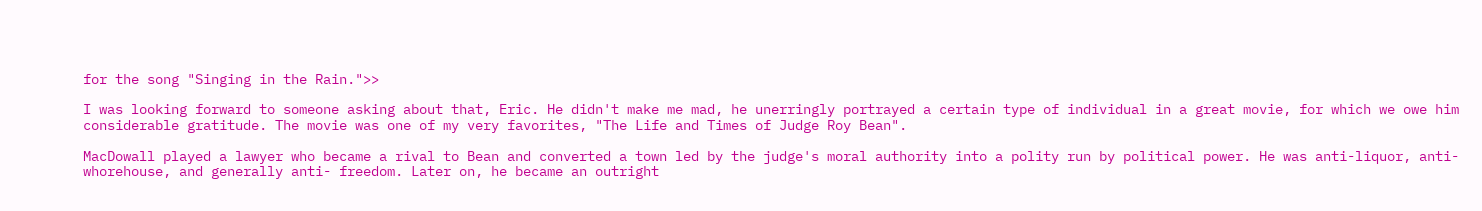for the song "Singing in the Rain.">>

I was looking forward to someone asking about that, Eric. He didn't make me mad, he unerringly portrayed a certain type of individual in a great movie, for which we owe him considerable gratitude. The movie was one of my very favorites, "The Life and Times of Judge Roy Bean".

MacDowall played a lawyer who became a rival to Bean and converted a town led by the judge's moral authority into a polity run by political power. He was anti-liquor, anti-whorehouse, and generally anti- freedom. Later on, he became an outright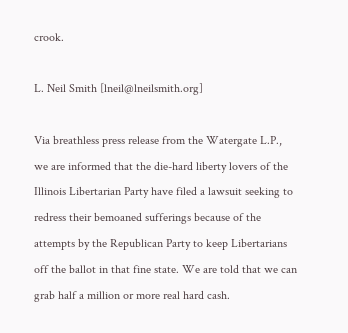crook.

L. Neil Smith [lneil@lneilsmith.org]

Via breathless press release from the Watergate L.P., we are informed that the die-hard liberty lovers of the Illinois Libertarian Party have filed a lawsuit seeking to redress their bemoaned sufferings because of the attempts by the Republican Party to keep Libertarians off the ballot in that fine state. We are told that we can grab half a million or more real hard cash.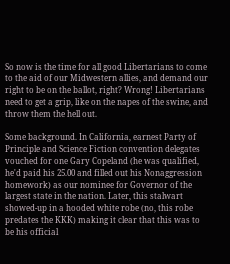So now is the time for all good Libertarians to come to the aid of our Midwestern allies, and demand our right to be on the ballot, right? Wrong! Libertarians need to get a grip, like on the napes of the swine, and throw them the hell out.

Some background. In California, earnest Party of Principle and Science Fiction convention delegates vouched for one Gary Copeland (he was qualified, he'd paid his 25.00 and filled out his Nonaggression homework) as our nominee for Governor of the largest state in the nation. Later, this stalwart showed-up in a hooded white robe (no, this robe predates the KKK) making it clear that this was to be his official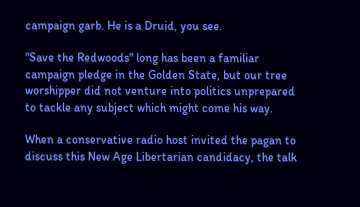campaign garb. He is a Druid, you see.

"Save the Redwoods" long has been a familiar campaign pledge in the Golden State, but our tree worshipper did not venture into politics unprepared to tackle any subject which might come his way.

When a conservative radio host invited the pagan to discuss this New Age Libertarian candidacy, the talk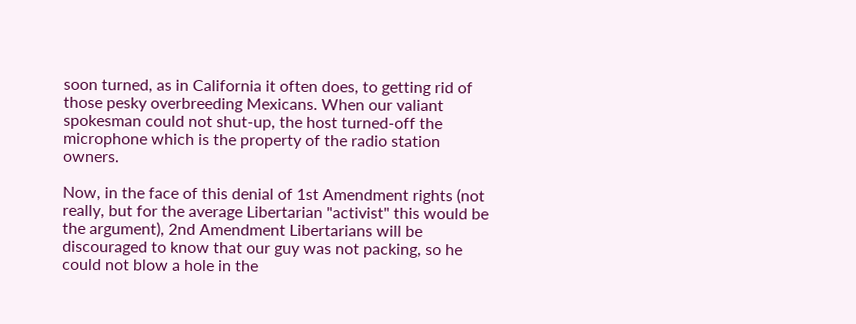soon turned, as in California it often does, to getting rid of those pesky overbreeding Mexicans. When our valiant spokesman could not shut-up, the host turned-off the microphone which is the property of the radio station owners.

Now, in the face of this denial of 1st Amendment rights (not really, but for the average Libertarian "activist" this would be the argument), 2nd Amendment Libertarians will be discouraged to know that our guy was not packing, so he could not blow a hole in the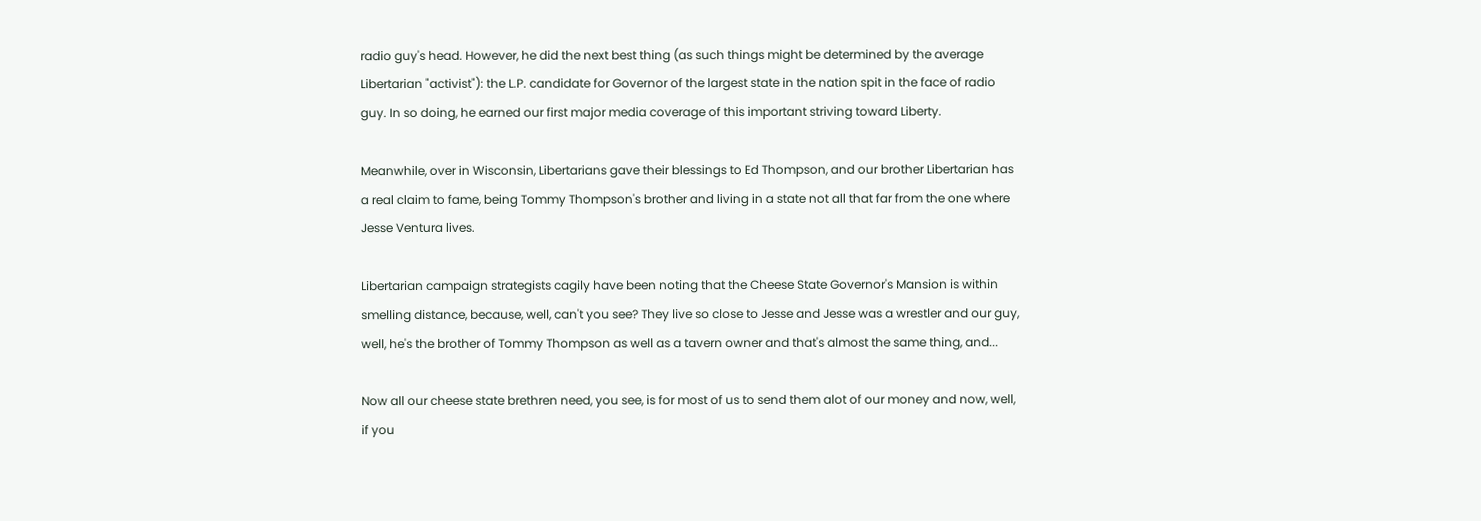radio guy's head. However, he did the next best thing (as such things might be determined by the average Libertarian "activist"): the L.P. candidate for Governor of the largest state in the nation spit in the face of radio guy. In so doing, he earned our first major media coverage of this important striving toward Liberty.

Meanwhile, over in Wisconsin, Libertarians gave their blessings to Ed Thompson, and our brother Libertarian has a real claim to fame, being Tommy Thompson's brother and living in a state not all that far from the one where Jesse Ventura lives.

Libertarian campaign strategists cagily have been noting that the Cheese State Governor's Mansion is within smelling distance, because, well, can't you see? They live so close to Jesse and Jesse was a wrestler and our guy, well, he's the brother of Tommy Thompson as well as a tavern owner and that's almost the same thing, and...

Now all our cheese state brethren need, you see, is for most of us to send them alot of our money and now, well, if you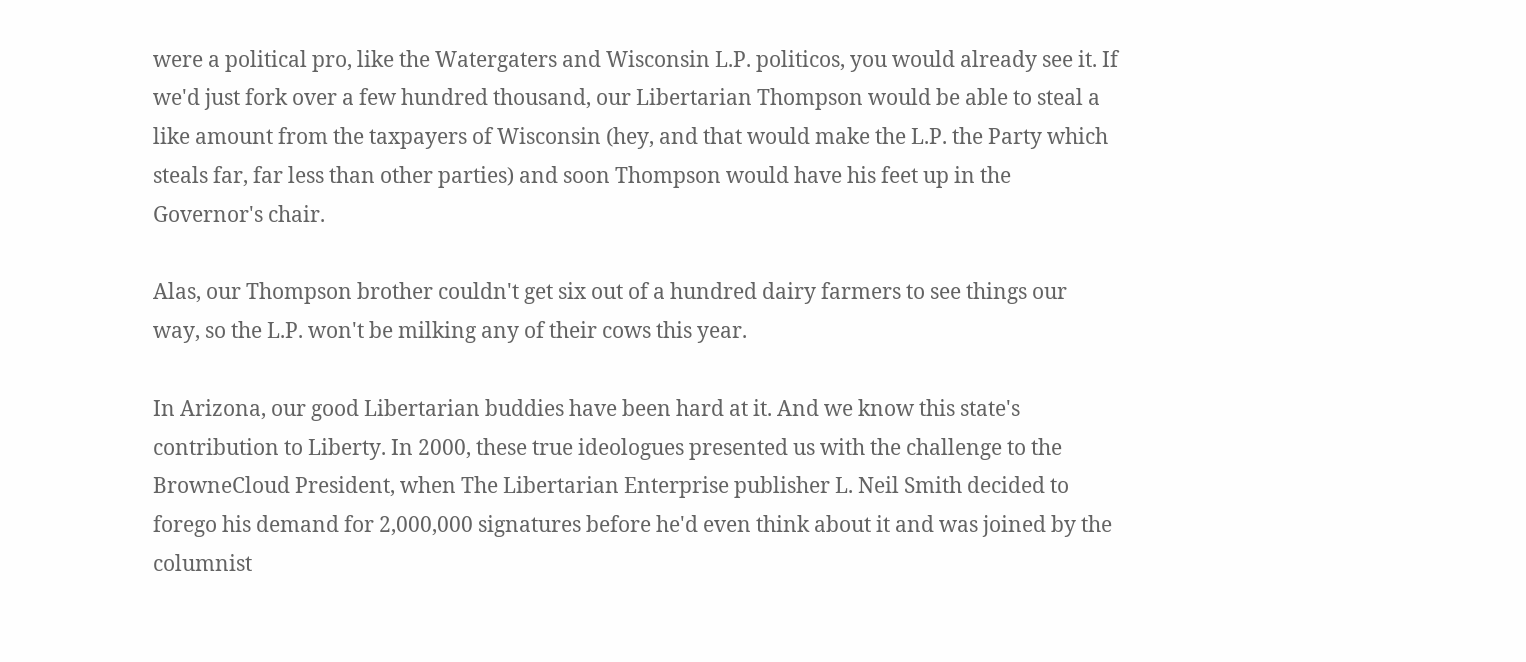were a political pro, like the Watergaters and Wisconsin L.P. politicos, you would already see it. If we'd just fork over a few hundred thousand, our Libertarian Thompson would be able to steal a like amount from the taxpayers of Wisconsin (hey, and that would make the L.P. the Party which steals far, far less than other parties) and soon Thompson would have his feet up in the Governor's chair.

Alas, our Thompson brother couldn't get six out of a hundred dairy farmers to see things our way, so the L.P. won't be milking any of their cows this year.

In Arizona, our good Libertarian buddies have been hard at it. And we know this state's contribution to Liberty. In 2000, these true ideologues presented us with the challenge to the BrowneCloud President, when The Libertarian Enterprise publisher L. Neil Smith decided to forego his demand for 2,000,000 signatures before he'd even think about it and was joined by the columnist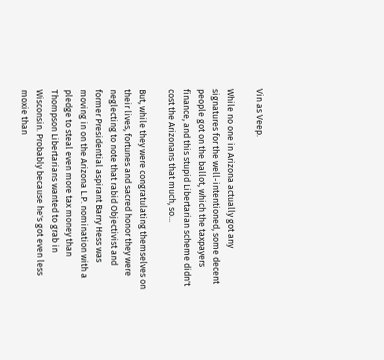Vin as Veep.

While no one in Arizona actually got any signatures for the well-intentioned, some decent people got on the ballot, which the taxpayers finance, and this stupid Libertarian scheme didn't cost the Arizonans that much, so...

But, while they were congratulating themselves on their lives, fortunes and sacred honor they were neglecting to note that rabid Objectivist and former Presidential aspirant Barry Hess was moving in on the Arizona L.P. nomination with a pledge to steal even more tax money than Thompson Libertarians wanted to grab in Wisconsin. Probably because he's got even less moxie than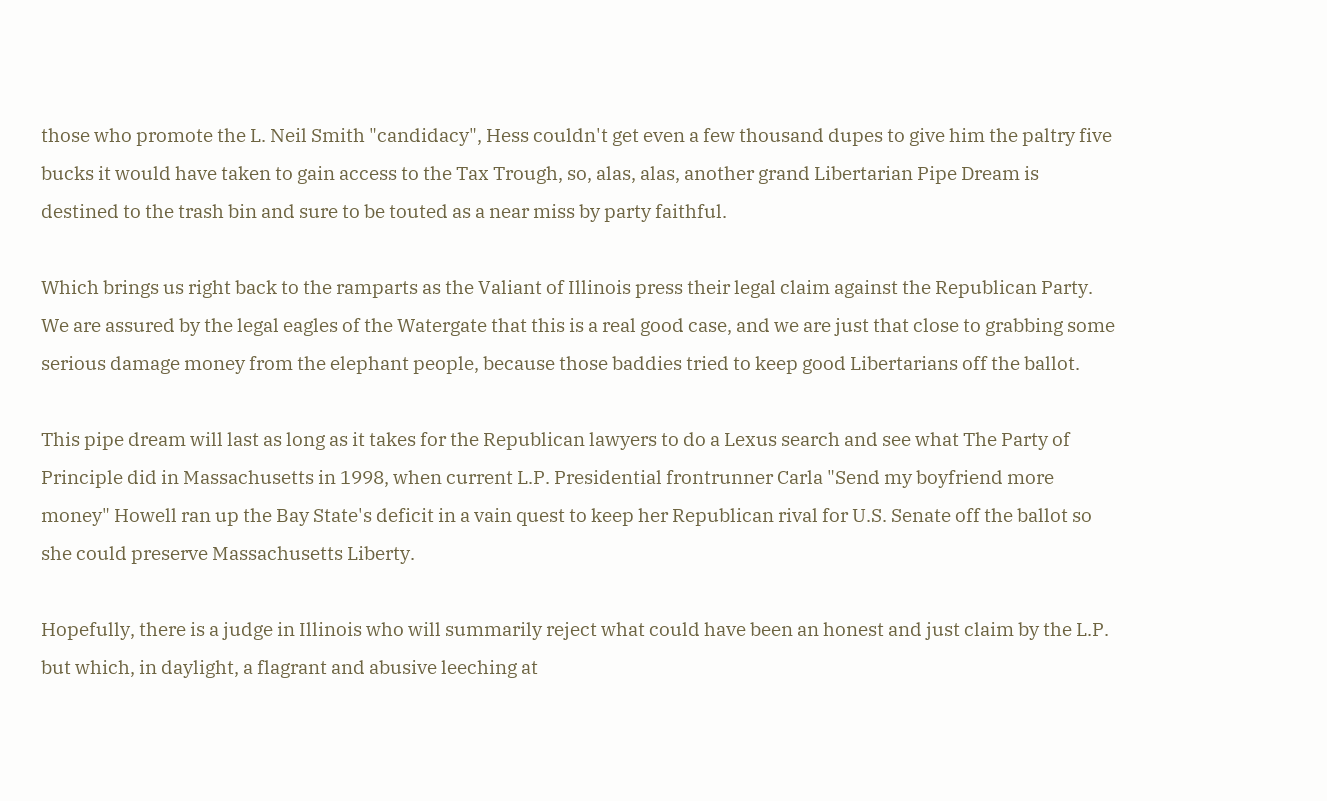those who promote the L. Neil Smith "candidacy", Hess couldn't get even a few thousand dupes to give him the paltry five bucks it would have taken to gain access to the Tax Trough, so, alas, alas, another grand Libertarian Pipe Dream is destined to the trash bin and sure to be touted as a near miss by party faithful.

Which brings us right back to the ramparts as the Valiant of Illinois press their legal claim against the Republican Party. We are assured by the legal eagles of the Watergate that this is a real good case, and we are just that close to grabbing some serious damage money from the elephant people, because those baddies tried to keep good Libertarians off the ballot.

This pipe dream will last as long as it takes for the Republican lawyers to do a Lexus search and see what The Party of Principle did in Massachusetts in 1998, when current L.P. Presidential frontrunner Carla "Send my boyfriend more money" Howell ran up the Bay State's deficit in a vain quest to keep her Republican rival for U.S. Senate off the ballot so she could preserve Massachusetts Liberty.

Hopefully, there is a judge in Illinois who will summarily reject what could have been an honest and just claim by the L.P. but which, in daylight, a flagrant and abusive leeching at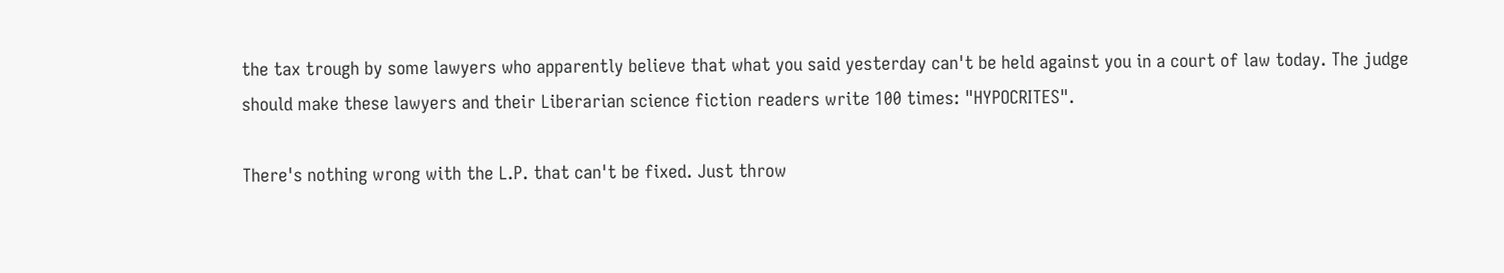the tax trough by some lawyers who apparently believe that what you said yesterday can't be held against you in a court of law today. The judge should make these lawyers and their Liberarian science fiction readers write 100 times: "HYPOCRITES".

There's nothing wrong with the L.P. that can't be fixed. Just throw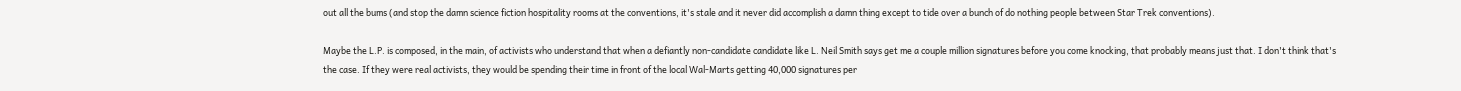out all the bums (and stop the damn science fiction hospitality rooms at the conventions, it's stale and it never did accomplish a damn thing except to tide over a bunch of do nothing people between Star Trek conventions).

Maybe the L.P. is composed, in the main, of activists who understand that when a defiantly non-candidate candidate like L. Neil Smith says get me a couple million signatures before you come knocking, that probably means just that. I don't think that's the case. If they were real activists, they would be spending their time in front of the local Wal-Marts getting 40,000 signatures per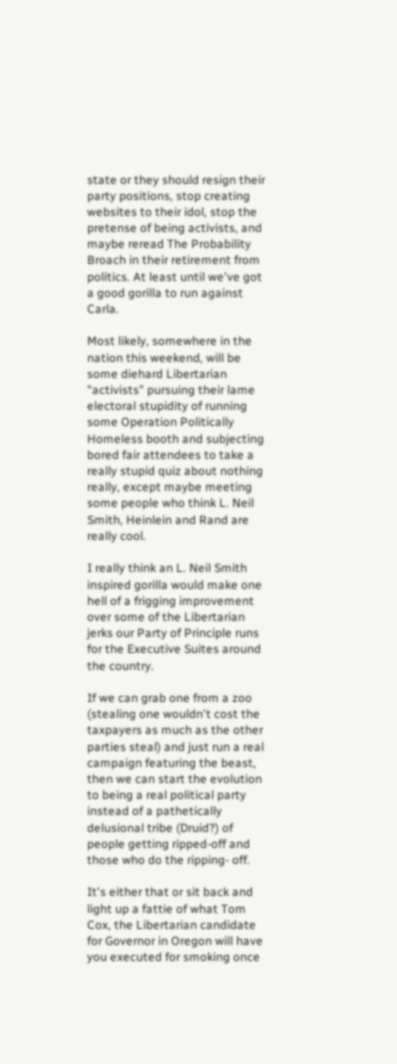state or they should resign their party positions, stop creating websites to their idol, stop the pretense of being activists, and maybe reread The Probability Broach in their retirement from politics. At least until we've got a good gorilla to run against Carla.

Most likely, somewhere in the nation this weekend, will be some diehard Libertarian "activists" pursuing their lame electoral stupidity of running some Operation Politically Homeless booth and subjecting bored fair attendees to take a really stupid quiz about nothing really, except maybe meeting some people who think L. Neil Smith, Heinlein and Rand are really cool.

I really think an L. Neil Smith inspired gorilla would make one hell of a frigging improvement over some of the Libertarian jerks our Party of Principle runs for the Executive Suites around the country.

If we can grab one from a zoo (stealing one wouldn't cost the taxpayers as much as the other parties steal) and just run a real campaign featuring the beast, then we can start the evolution to being a real political party instead of a pathetically delusional tribe (Druid?) of people getting ripped-off and those who do the ripping- off.

It's either that or sit back and light up a fattie of what Tom Cox, the Libertarian candidate for Governor in Oregon will have you executed for smoking once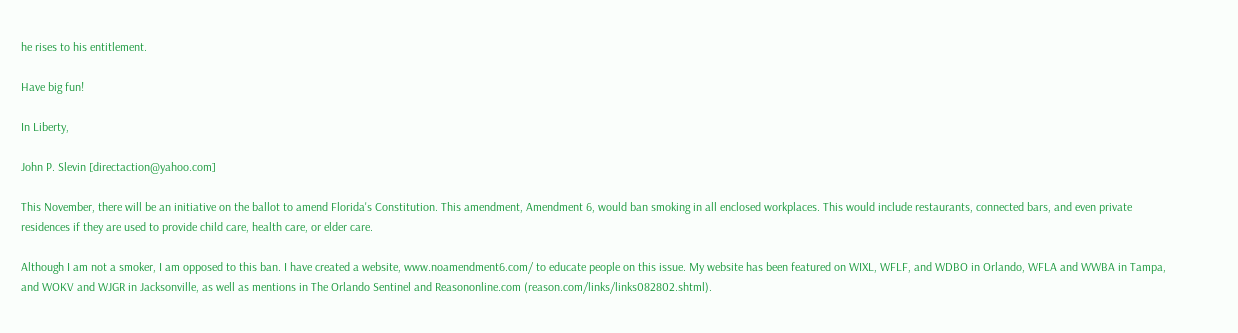he rises to his entitlement.

Have big fun!

In Liberty,

John P. Slevin [directaction@yahoo.com]

This November, there will be an initiative on the ballot to amend Florida's Constitution. This amendment, Amendment 6, would ban smoking in all enclosed workplaces. This would include restaurants, connected bars, and even private residences if they are used to provide child care, health care, or elder care.

Although I am not a smoker, I am opposed to this ban. I have created a website, www.noamendment6.com/ to educate people on this issue. My website has been featured on WIXL, WFLF, and WDBO in Orlando, WFLA and WWBA in Tampa, and WOKV and WJGR in Jacksonville, as well as mentions in The Orlando Sentinel and Reasononline.com (reason.com/links/links082802.shtml).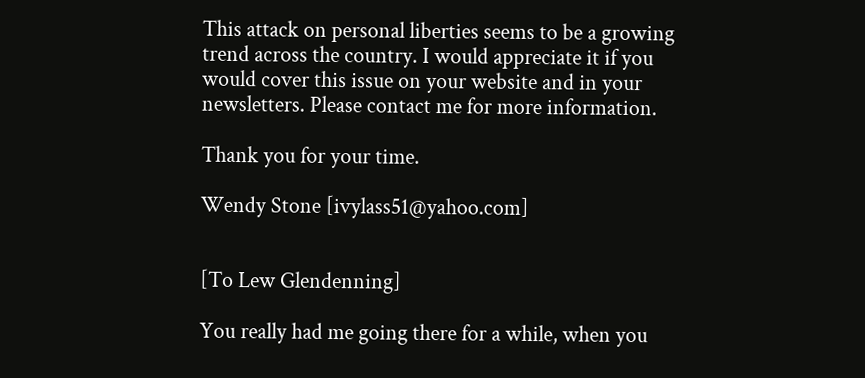This attack on personal liberties seems to be a growing trend across the country. I would appreciate it if you would cover this issue on your website and in your newsletters. Please contact me for more information.

Thank you for your time.

Wendy Stone [ivylass51@yahoo.com]


[To Lew Glendenning]

You really had me going there for a while, when you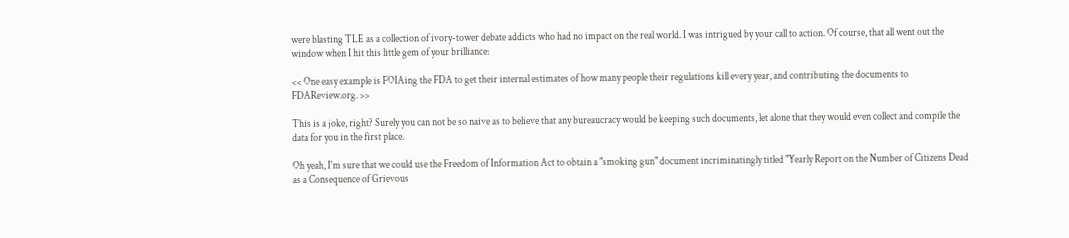were blasting TLE as a collection of ivory-tower debate addicts who had no impact on the real world. I was intrigued by your call to action. Of course, that all went out the window when I hit this little gem of your brilliance:

<< One easy example is FOIAing the FDA to get their internal estimates of how many people their regulations kill every year, and contributing the documents to FDAReview.org. >>

This is a joke, right? Surely you can not be so naive as to believe that any bureaucracy would be keeping such documents, let alone that they would even collect and compile the data for you in the first place.

Oh yeah, I'm sure that we could use the Freedom of Information Act to obtain a "smoking gun" document incriminatingly titled "Yearly Report on the Number of Citizens Dead as a Consequence of Grievous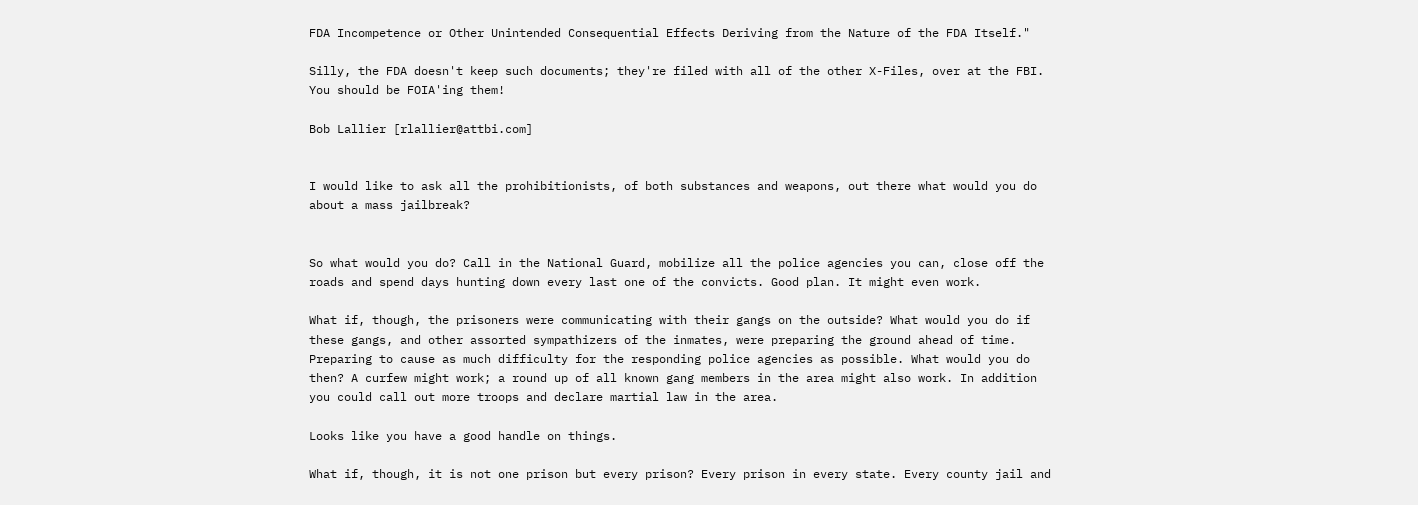FDA Incompetence or Other Unintended Consequential Effects Deriving from the Nature of the FDA Itself."

Silly, the FDA doesn't keep such documents; they're filed with all of the other X-Files, over at the FBI. You should be FOIA'ing them!

Bob Lallier [rlallier@attbi.com]


I would like to ask all the prohibitionists, of both substances and weapons, out there what would you do about a mass jailbreak?


So what would you do? Call in the National Guard, mobilize all the police agencies you can, close off the roads and spend days hunting down every last one of the convicts. Good plan. It might even work.

What if, though, the prisoners were communicating with their gangs on the outside? What would you do if these gangs, and other assorted sympathizers of the inmates, were preparing the ground ahead of time. Preparing to cause as much difficulty for the responding police agencies as possible. What would you do then? A curfew might work; a round up of all known gang members in the area might also work. In addition you could call out more troops and declare martial law in the area.

Looks like you have a good handle on things.

What if, though, it is not one prison but every prison? Every prison in every state. Every county jail and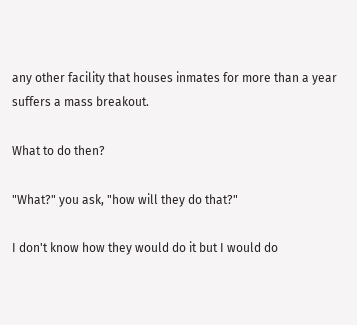any other facility that houses inmates for more than a year suffers a mass breakout.

What to do then?

"What?" you ask, "how will they do that?"

I don't know how they would do it but I would do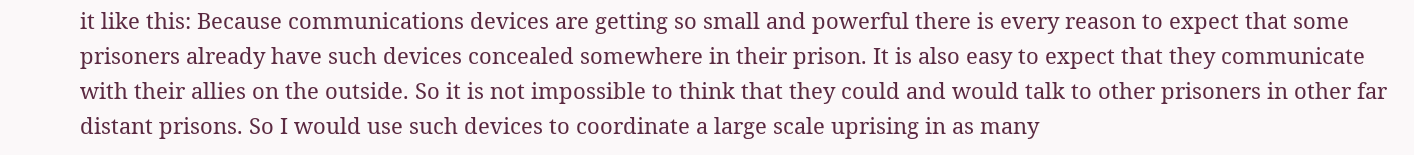it like this: Because communications devices are getting so small and powerful there is every reason to expect that some prisoners already have such devices concealed somewhere in their prison. It is also easy to expect that they communicate with their allies on the outside. So it is not impossible to think that they could and would talk to other prisoners in other far distant prisons. So I would use such devices to coordinate a large scale uprising in as many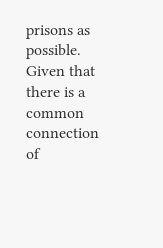prisons as possible. Given that there is a common connection of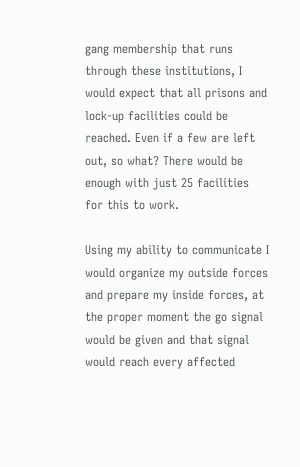gang membership that runs through these institutions, I would expect that all prisons and lock-up facilities could be reached. Even if a few are left out, so what? There would be enough with just 25 facilities for this to work.

Using my ability to communicate I would organize my outside forces and prepare my inside forces, at the proper moment the go signal would be given and that signal would reach every affected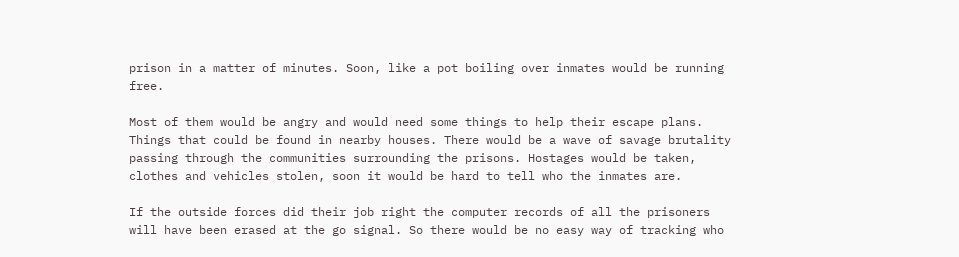prison in a matter of minutes. Soon, like a pot boiling over inmates would be running free.

Most of them would be angry and would need some things to help their escape plans. Things that could be found in nearby houses. There would be a wave of savage brutality passing through the communities surrounding the prisons. Hostages would be taken, clothes and vehicles stolen, soon it would be hard to tell who the inmates are.

If the outside forces did their job right the computer records of all the prisoners will have been erased at the go signal. So there would be no easy way of tracking who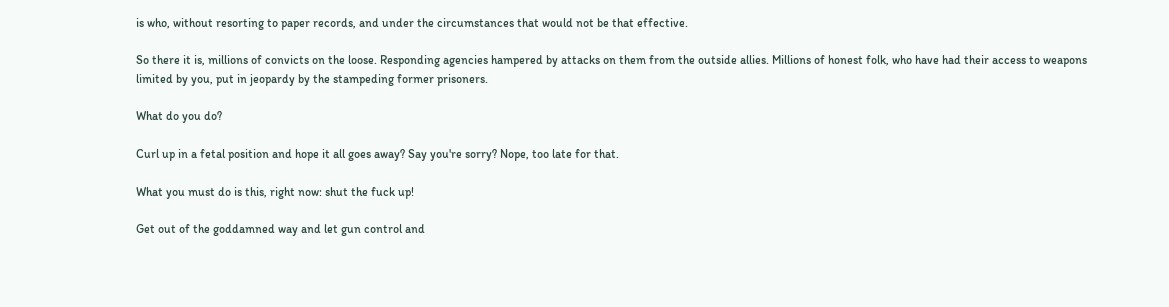is who, without resorting to paper records, and under the circumstances that would not be that effective.

So there it is, millions of convicts on the loose. Responding agencies hampered by attacks on them from the outside allies. Millions of honest folk, who have had their access to weapons limited by you, put in jeopardy by the stampeding former prisoners.

What do you do?

Curl up in a fetal position and hope it all goes away? Say you're sorry? Nope, too late for that.

What you must do is this, right now: shut the fuck up!

Get out of the goddamned way and let gun control and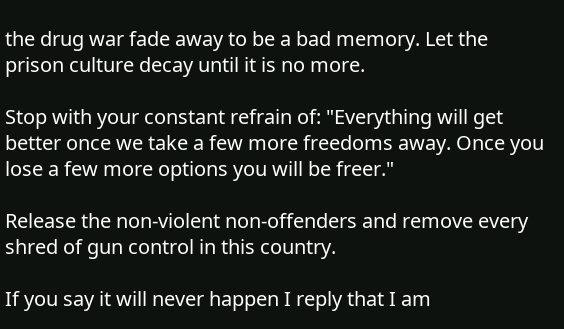the drug war fade away to be a bad memory. Let the prison culture decay until it is no more.

Stop with your constant refrain of: "Everything will get better once we take a few more freedoms away. Once you lose a few more options you will be freer."

Release the non-violent non-offenders and remove every shred of gun control in this country.

If you say it will never happen I reply that I am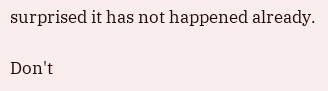surprised it has not happened already.

Don't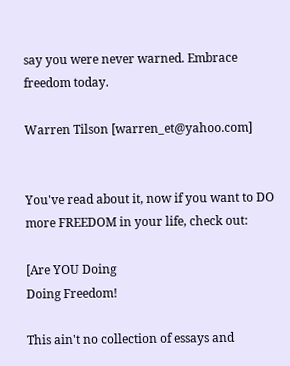say you were never warned. Embrace freedom today.

Warren Tilson [warren_et@yahoo.com]


You've read about it, now if you want to DO more FREEDOM in your life, check out:

[Are YOU Doing
Doing Freedom!

This ain't no collection of essays and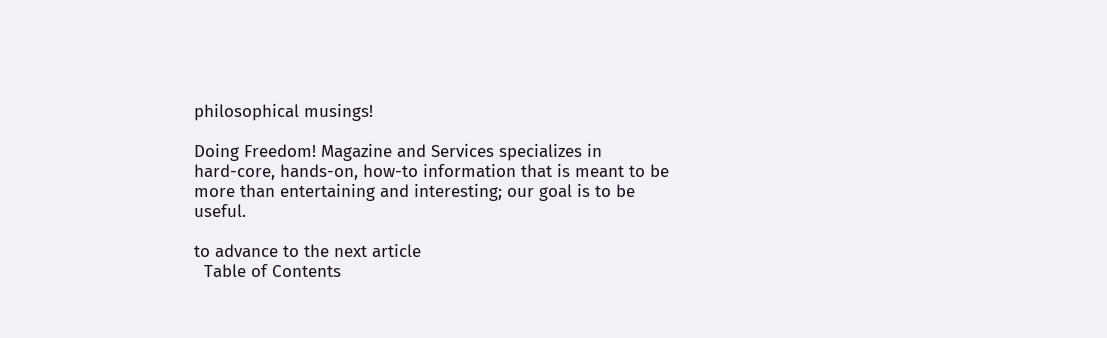philosophical musings!

Doing Freedom! Magazine and Services specializes in
hard-core, hands-on, how-to information that is meant to be
more than entertaining and interesting; our goal is to be useful.

to advance to the next article
  Table of Contents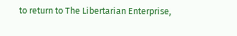to return to The Libertarian Enterprise,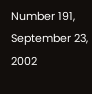Number 191, September 23, 2002